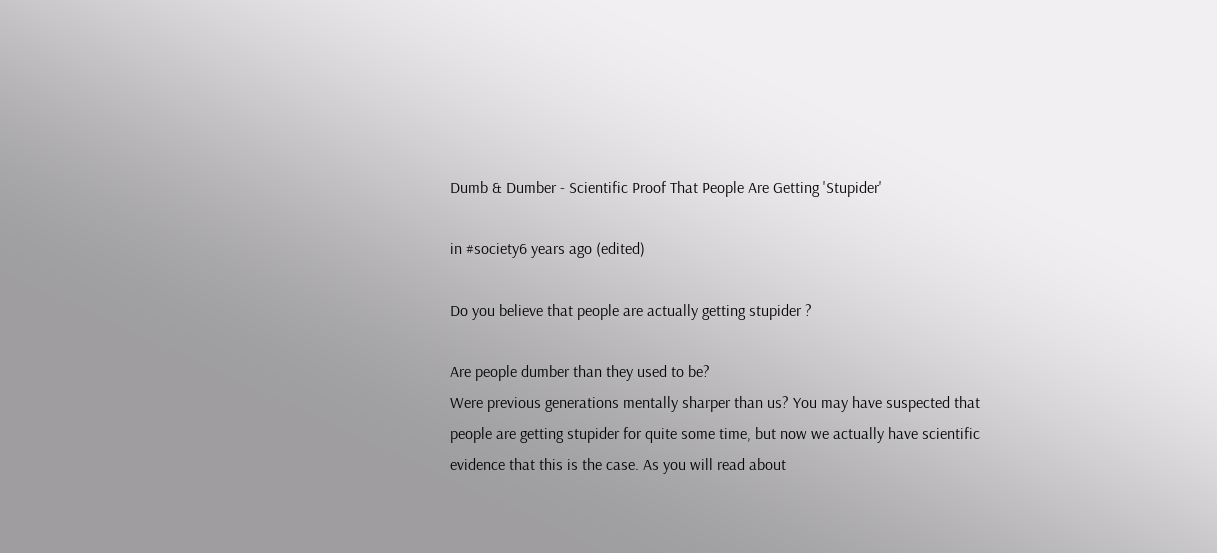Dumb & Dumber - Scientific Proof That People Are Getting 'Stupider'

in #society6 years ago (edited)

Do you believe that people are actually getting stupider ?

Are people dumber than they used to be?
Were previous generations mentally sharper than us? You may have suspected that people are getting stupider for quite some time, but now we actually have scientific evidence that this is the case. As you will read about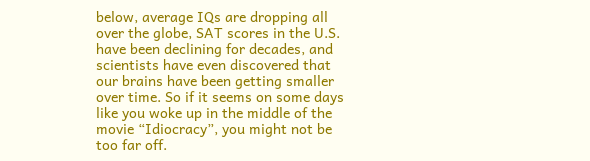below, average IQs are dropping all over the globe, SAT scores in the U.S. have been declining for decades, and scientists have even discovered that our brains have been getting smaller over time. So if it seems on some days like you woke up in the middle of the movie “Idiocracy”, you might not be too far off.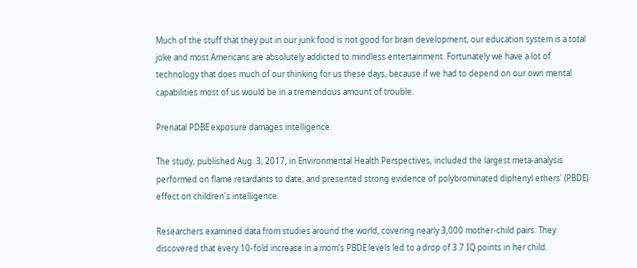Much of the stuff that they put in our junk food is not good for brain development, our education system is a total joke and most Americans are absolutely addicted to mindless entertainment. Fortunately we have a lot of technology that does much of our thinking for us these days, because if we had to depend on our own mental capabilities most of us would be in a tremendous amount of trouble.

Prenatal PDBE exposure damages intelligence

The study, published Aug. 3, 2017, in Environmental Health Perspectives, included the largest meta-analysis performed on flame retardants to date, and presented strong evidence of polybrominated diphenyl ethers' (PBDE) effect on children's intelligence.

Researchers examined data from studies around the world, covering nearly 3,000 mother-child pairs. They discovered that every 10-fold increase in a mom's PBDE levels led to a drop of 3.7 IQ points in her child.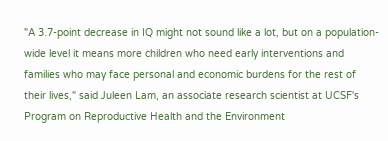"A 3.7-point decrease in IQ might not sound like a lot, but on a population-wide level it means more children who need early interventions and families who may face personal and economic burdens for the rest of their lives," said Juleen Lam, an associate research scientist at UCSF's Program on Reproductive Health and the Environment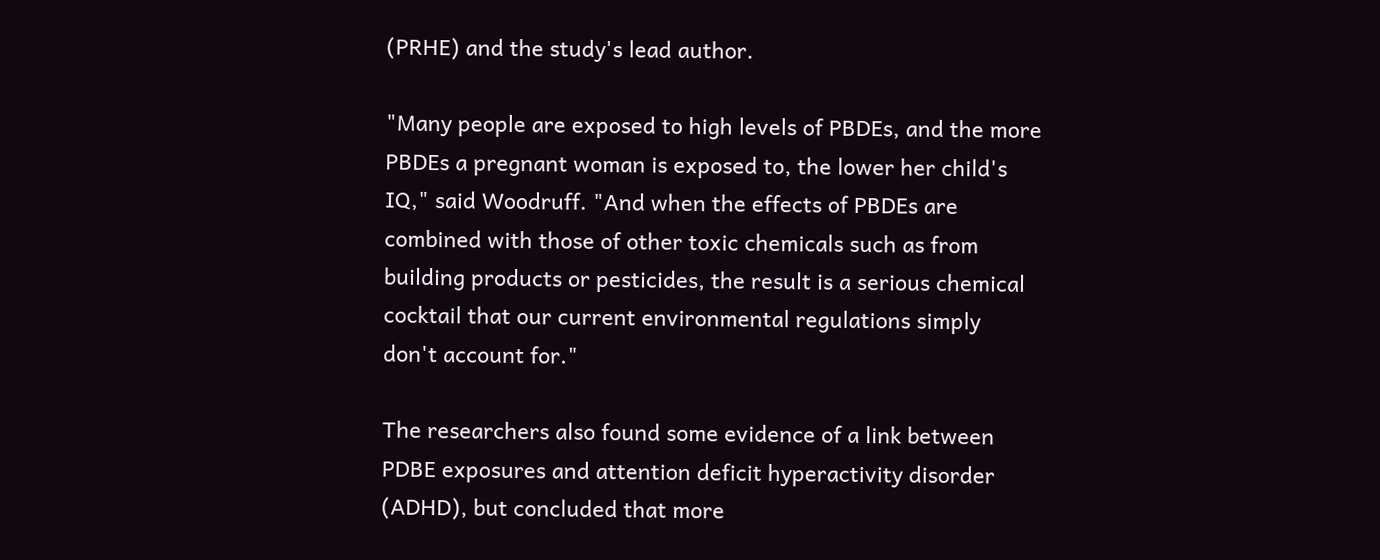(PRHE) and the study's lead author.

"Many people are exposed to high levels of PBDEs, and the more PBDEs a pregnant woman is exposed to, the lower her child's IQ," said Woodruff. "And when the effects of PBDEs are combined with those of other toxic chemicals such as from building products or pesticides, the result is a serious chemical cocktail that our current environmental regulations simply don't account for."

The researchers also found some evidence of a link between PDBE exposures and attention deficit hyperactivity disorder (ADHD), but concluded that more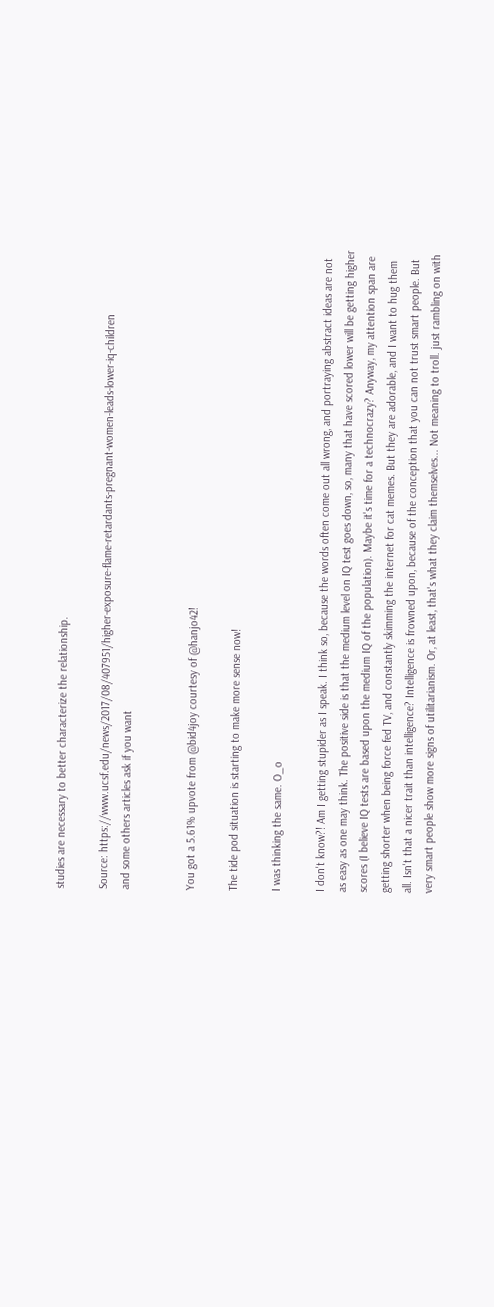studies are necessary to better characterize the relationship.

Source: https://www.ucsf.edu/news/2017/08/407951/higher-exposure-flame-retardants-pregnant-women-leads-lower-iq-children
and some others articles ask if you want


You got a 5.61% upvote from @bid4joy courtesy of @hanjo42!

The tide pod situation is starting to make more sense now!

I was thinking the same. O_o

I don't know?! Am I getting stupider as I speak. I think so, because the words often come out all wrong, and portraying abstract ideas are not as easy as one may think. The positive side is that the medium level on IQ test goes down, so, many that have scored lower will be getting higher scores (I believe IQ tests are based upon the medium IQ of the population). Maybe it's time for a technocrazy? Anyway, my attention span are getting shorter when being force fed TV, and constantly skimming the internet for cat memes. But they are adorable, and I want to hug them all. Isn't that a nicer trait than intelligence? Intelligence is frowned upon, because of the conception that you can not trust smart people. But very smart people show more signs of utilitarianism. Or, at least, that's what they claim themselves... Not meaning to troll. just rambling on with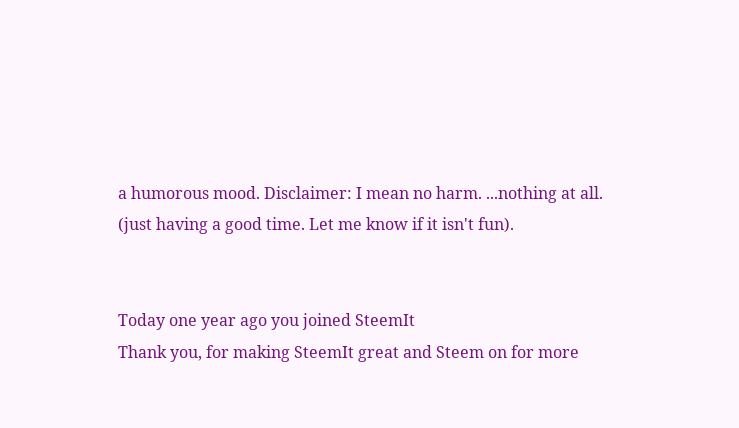a humorous mood. Disclaimer: I mean no harm. ...nothing at all. (just having a good time. Let me know if it isn't fun).


Today one year ago you joined SteemIt
Thank you, for making SteemIt great and Steem on for more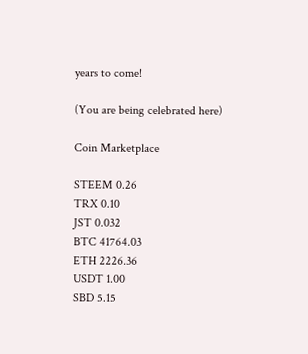years to come!

(You are being celebrated here)

Coin Marketplace

STEEM 0.26
TRX 0.10
JST 0.032
BTC 41764.03
ETH 2226.36
USDT 1.00
SBD 5.15